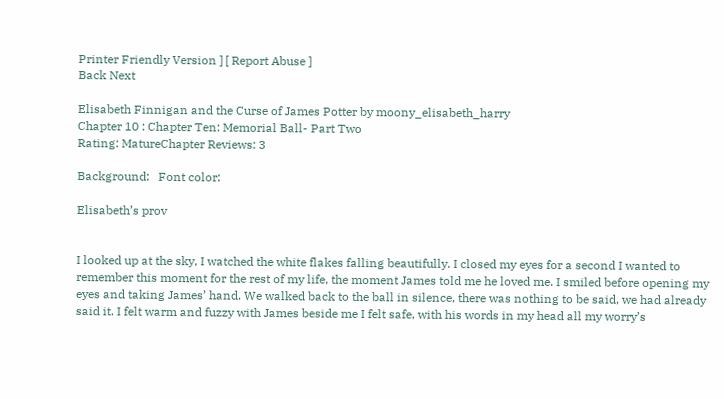Printer Friendly Version ] [ Report Abuse ]
Back Next

Elisabeth Finnigan and the Curse of James Potter by moony_elisabeth_harry
Chapter 10 : Chapter Ten: Memorial Ball- Part Two
Rating: MatureChapter Reviews: 3

Background:   Font color:

Elisabeth’s prov


I looked up at the sky, I watched the white flakes falling beautifully. I closed my eyes for a second I wanted to remember this moment for the rest of my life, the moment James told me he loved me. I smiled before opening my eyes and taking James’ hand. We walked back to the ball in silence, there was nothing to be said, we had already said it. I felt warm and fuzzy with James beside me I felt safe, with his words in my head all my worry’s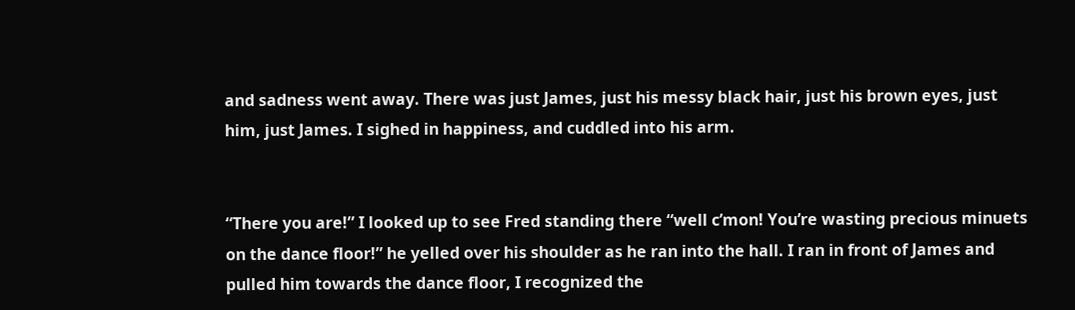and sadness went away. There was just James, just his messy black hair, just his brown eyes, just him, just James. I sighed in happiness, and cuddled into his arm.


“There you are!” I looked up to see Fred standing there “well c’mon! You’re wasting precious minuets on the dance floor!” he yelled over his shoulder as he ran into the hall. I ran in front of James and pulled him towards the dance floor, I recognized the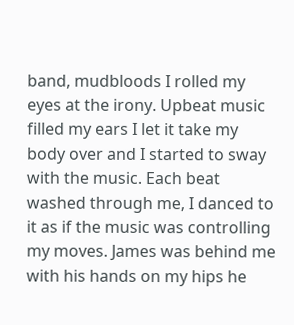band, mudbloods I rolled my eyes at the irony. Upbeat music filled my ears I let it take my body over and I started to sway with the music. Each beat washed through me, I danced to it as if the music was controlling my moves. James was behind me with his hands on my hips he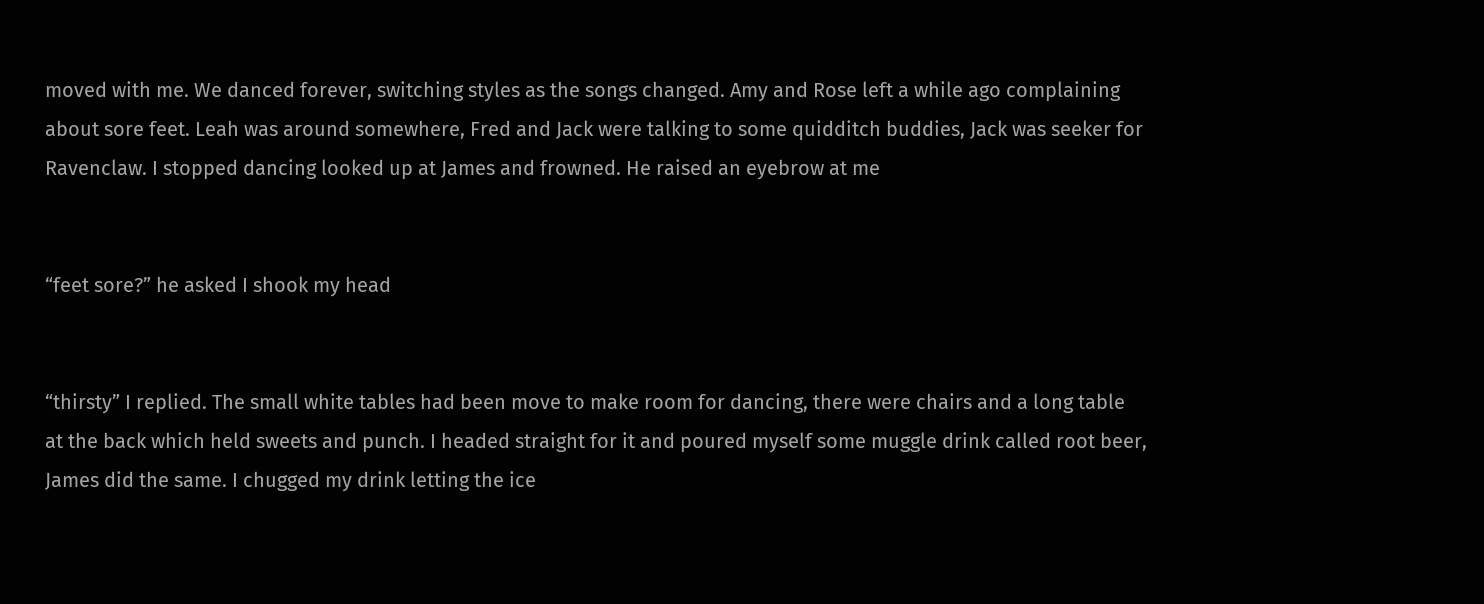moved with me. We danced forever, switching styles as the songs changed. Amy and Rose left a while ago complaining about sore feet. Leah was around somewhere, Fred and Jack were talking to some quidditch buddies, Jack was seeker for Ravenclaw. I stopped dancing looked up at James and frowned. He raised an eyebrow at me


“feet sore?” he asked I shook my head


“thirsty” I replied. The small white tables had been move to make room for dancing, there were chairs and a long table at the back which held sweets and punch. I headed straight for it and poured myself some muggle drink called root beer, James did the same. I chugged my drink letting the ice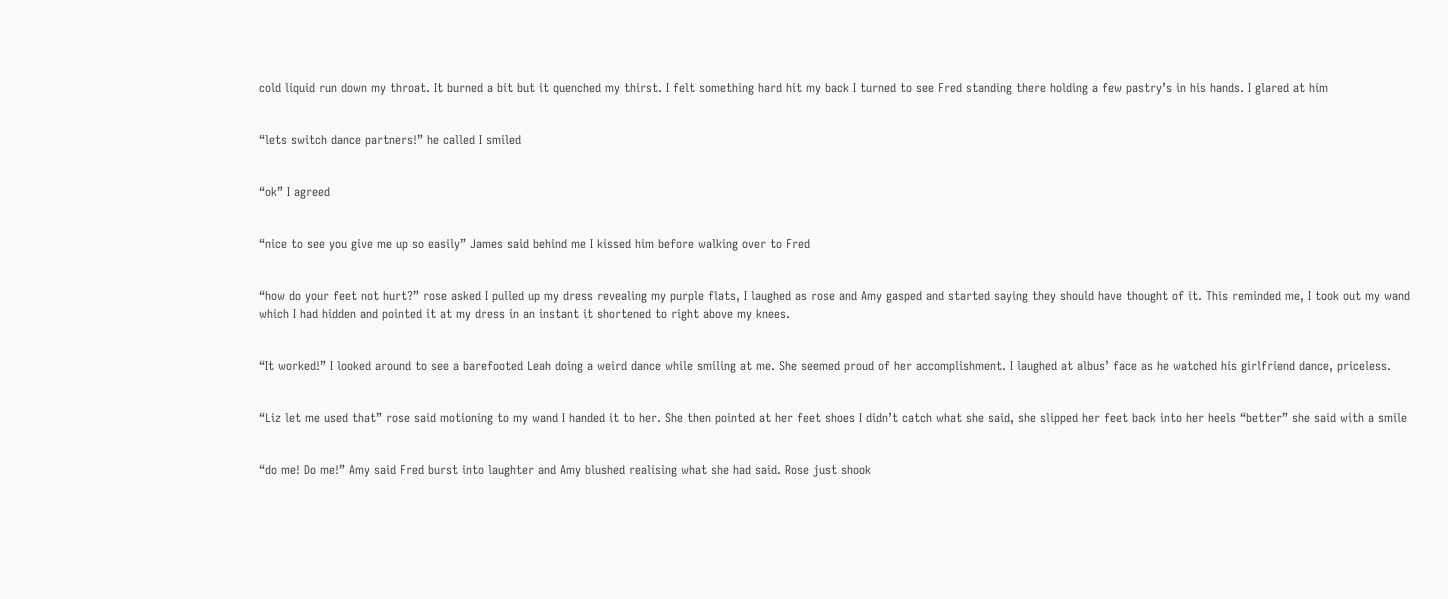cold liquid run down my throat. It burned a bit but it quenched my thirst. I felt something hard hit my back I turned to see Fred standing there holding a few pastry’s in his hands. I glared at him


“lets switch dance partners!” he called I smiled


“ok” I agreed


“nice to see you give me up so easily” James said behind me I kissed him before walking over to Fred


“how do your feet not hurt?” rose asked I pulled up my dress revealing my purple flats, I laughed as rose and Amy gasped and started saying they should have thought of it. This reminded me, I took out my wand which I had hidden and pointed it at my dress in an instant it shortened to right above my knees.


“It worked!” I looked around to see a barefooted Leah doing a weird dance while smiling at me. She seemed proud of her accomplishment. I laughed at albus’ face as he watched his girlfriend dance, priceless.


“Liz let me used that” rose said motioning to my wand I handed it to her. She then pointed at her feet shoes I didn’t catch what she said, she slipped her feet back into her heels “better” she said with a smile


“do me! Do me!” Amy said Fred burst into laughter and Amy blushed realising what she had said. Rose just shook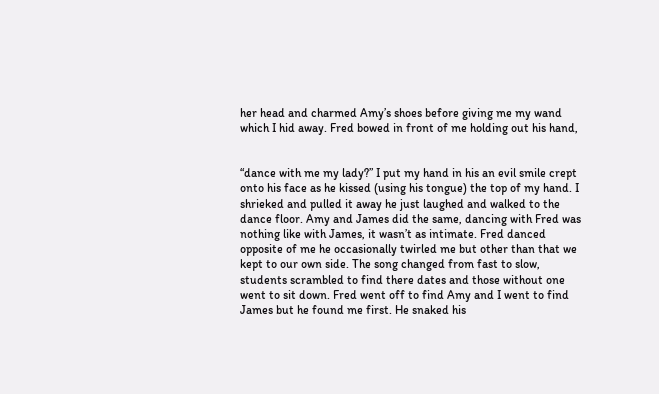her head and charmed Amy’s shoes before giving me my wand which I hid away. Fred bowed in front of me holding out his hand,


“dance with me my lady?” I put my hand in his an evil smile crept onto his face as he kissed (using his tongue) the top of my hand. I shrieked and pulled it away he just laughed and walked to the dance floor. Amy and James did the same, dancing with Fred was nothing like with James, it wasn’t as intimate. Fred danced opposite of me he occasionally twirled me but other than that we kept to our own side. The song changed from fast to slow, students scrambled to find there dates and those without one went to sit down. Fred went off to find Amy and I went to find James but he found me first. He snaked his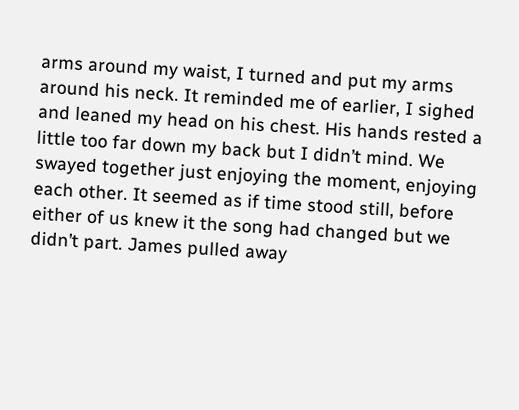arms around my waist, I turned and put my arms around his neck. It reminded me of earlier, I sighed and leaned my head on his chest. His hands rested a little too far down my back but I didn’t mind. We swayed together just enjoying the moment, enjoying each other. It seemed as if time stood still, before either of us knew it the song had changed but we didn’t part. James pulled away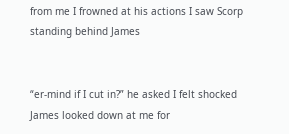from me I frowned at his actions I saw Scorp standing behind James


“er-mind if I cut in?” he asked I felt shocked James looked down at me for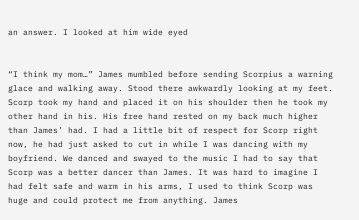an answer. I looked at him wide eyed


“I think my mom…” James mumbled before sending Scorpius a warning glace and walking away. Stood there awkwardly looking at my feet. Scorp took my hand and placed it on his shoulder then he took my other hand in his. His free hand rested on my back much higher than James’ had. I had a little bit of respect for Scorp right now, he had just asked to cut in while I was dancing with my boyfriend. We danced and swayed to the music I had to say that Scorp was a better dancer than James. It was hard to imagine I had felt safe and warm in his arms, I used to think Scorp was huge and could protect me from anything. James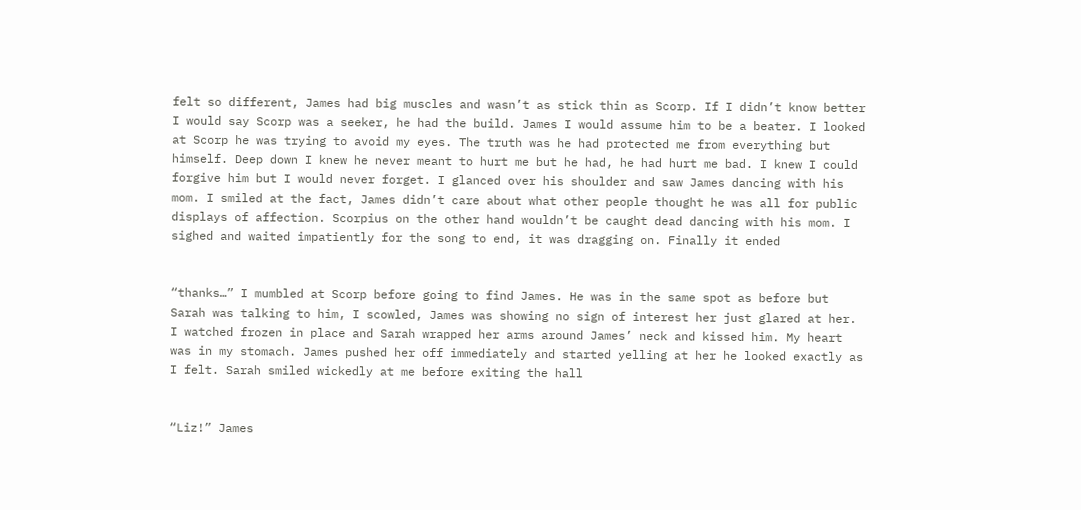felt so different, James had big muscles and wasn’t as stick thin as Scorp. If I didn’t know better I would say Scorp was a seeker, he had the build. James I would assume him to be a beater. I looked at Scorp he was trying to avoid my eyes. The truth was he had protected me from everything but himself. Deep down I knew he never meant to hurt me but he had, he had hurt me bad. I knew I could forgive him but I would never forget. I glanced over his shoulder and saw James dancing with his mom. I smiled at the fact, James didn’t care about what other people thought he was all for public displays of affection. Scorpius on the other hand wouldn’t be caught dead dancing with his mom. I sighed and waited impatiently for the song to end, it was dragging on. Finally it ended


“thanks…” I mumbled at Scorp before going to find James. He was in the same spot as before but Sarah was talking to him, I scowled, James was showing no sign of interest her just glared at her. I watched frozen in place and Sarah wrapped her arms around James’ neck and kissed him. My heart was in my stomach. James pushed her off immediately and started yelling at her he looked exactly as I felt. Sarah smiled wickedly at me before exiting the hall


“Liz!” James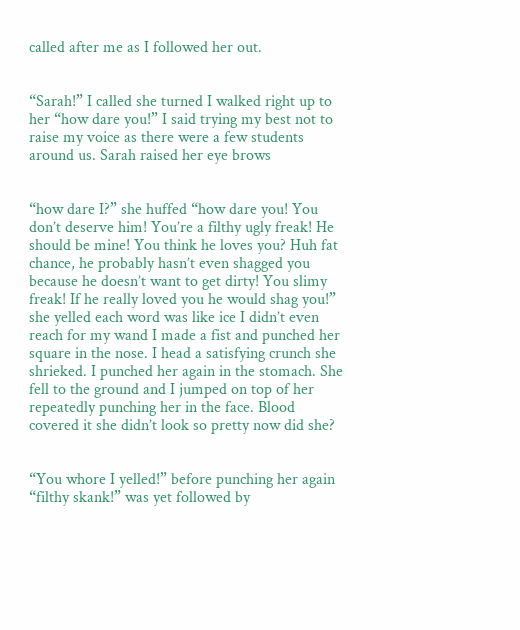called after me as I followed her out.


“Sarah!” I called she turned I walked right up to her “how dare you!” I said trying my best not to raise my voice as there were a few students around us. Sarah raised her eye brows


“how dare I?” she huffed “how dare you! You don’t deserve him! You’re a filthy ugly freak! He should be mine! You think he loves you? Huh fat chance, he probably hasn’t even shagged you because he doesn’t want to get dirty! You slimy freak! If he really loved you he would shag you!” she yelled each word was like ice I didn’t even reach for my wand I made a fist and punched her square in the nose. I head a satisfying crunch she shrieked. I punched her again in the stomach. She fell to the ground and I jumped on top of her repeatedly punching her in the face. Blood covered it she didn’t look so pretty now did she?


“You whore I yelled!” before punching her again “filthy skank!” was yet followed by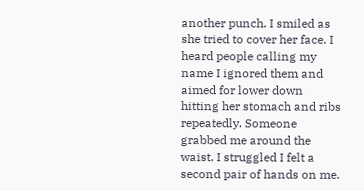another punch. I smiled as she tried to cover her face. I heard people calling my name I ignored them and aimed for lower down hitting her stomach and ribs repeatedly. Someone grabbed me around the waist. I struggled I felt a second pair of hands on me.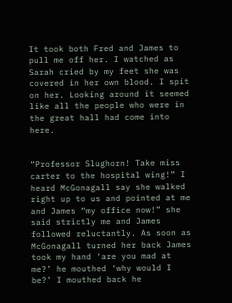It took both Fred and James to pull me off her. I watched as Sarah cried by my feet she was covered in her own blood. I spit on her. Looking around it seemed like all the people who were in the great hall had come into here.


“Professor Slughorn! Take miss carter to the hospital wing!” I heard McGonagall say she walked right up to us and pointed at me and James “my office now!” she said strictly me and James followed reluctantly. As soon as McGonagall turned her back James took my hand ‘are you mad at me?’ he mouthed ‘why would I be?’ I mouthed back he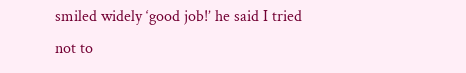smiled widely ‘good job!’ he said I tried not to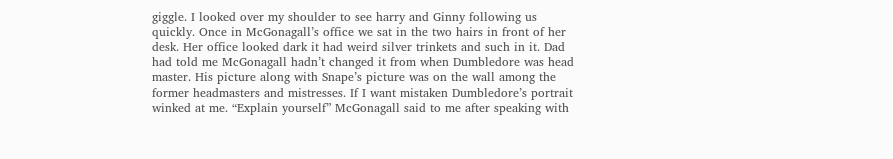giggle. I looked over my shoulder to see harry and Ginny following us quickly. Once in McGonagall’s office we sat in the two hairs in front of her desk. Her office looked dark it had weird silver trinkets and such in it. Dad had told me McGonagall hadn’t changed it from when Dumbledore was head master. His picture along with Snape’s picture was on the wall among the former headmasters and mistresses. If I want mistaken Dumbledore’s portrait winked at me. “Explain yourself” McGonagall said to me after speaking with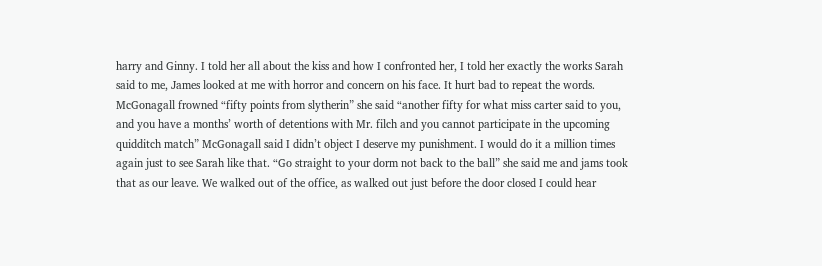harry and Ginny. I told her all about the kiss and how I confronted her, I told her exactly the works Sarah said to me, James looked at me with horror and concern on his face. It hurt bad to repeat the words. McGonagall frowned “fifty points from slytherin” she said “another fifty for what miss carter said to you, and you have a months’ worth of detentions with Mr. filch and you cannot participate in the upcoming quidditch match” McGonagall said I didn’t object I deserve my punishment. I would do it a million times again just to see Sarah like that. “Go straight to your dorm not back to the ball” she said me and jams took that as our leave. We walked out of the office, as walked out just before the door closed I could hear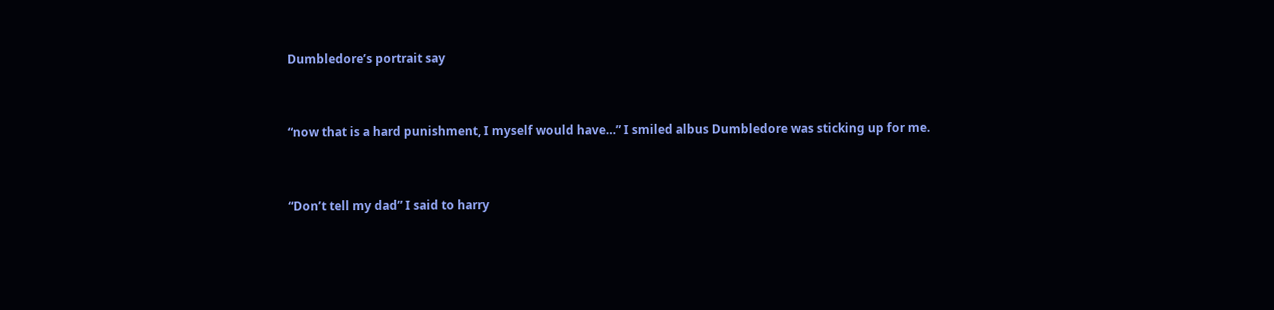Dumbledore’s portrait say


“now that is a hard punishment, I myself would have…” I smiled albus Dumbledore was sticking up for me.


“Don’t tell my dad” I said to harry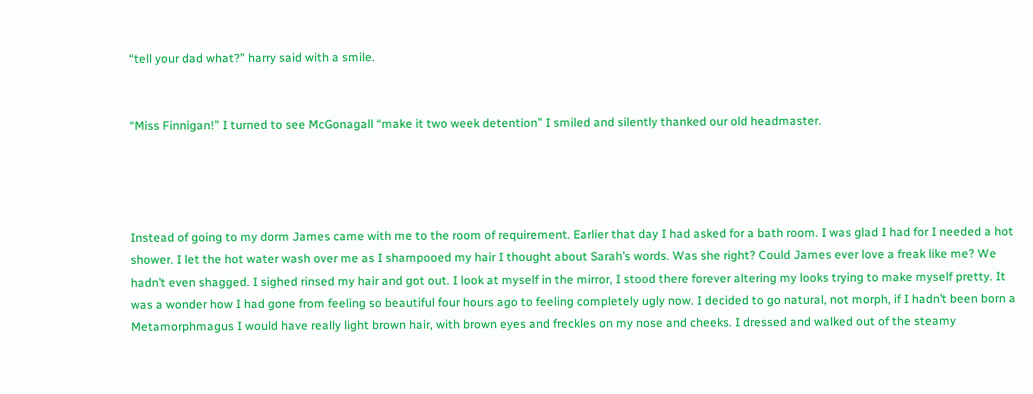“tell your dad what?” harry said with a smile.


“Miss Finnigan!” I turned to see McGonagall “make it two week detention” I smiled and silently thanked our old headmaster.




Instead of going to my dorm James came with me to the room of requirement. Earlier that day I had asked for a bath room. I was glad I had for I needed a hot shower. I let the hot water wash over me as I shampooed my hair I thought about Sarah’s words. Was she right? Could James ever love a freak like me? We hadn’t even shagged. I sighed rinsed my hair and got out. I look at myself in the mirror, I stood there forever altering my looks trying to make myself pretty. It was a wonder how I had gone from feeling so beautiful four hours ago to feeling completely ugly now. I decided to go natural, not morph, if I hadn’t been born a Metamorphmagus I would have really light brown hair, with brown eyes and freckles on my nose and cheeks. I dressed and walked out of the steamy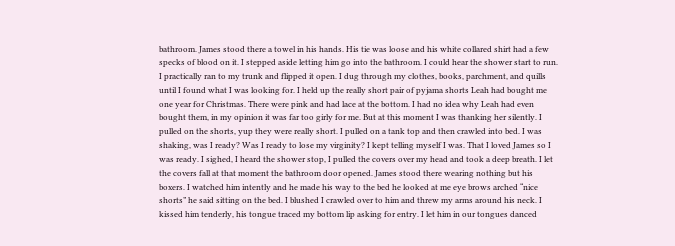bathroom. James stood there a towel in his hands. His tie was loose and his white collared shirt had a few specks of blood on it. I stepped aside letting him go into the bathroom. I could hear the shower start to run. I practically ran to my trunk and flipped it open. I dug through my clothes, books, parchment, and quills until I found what I was looking for. I held up the really short pair of pyjama shorts Leah had bought me one year for Christmas. There were pink and had lace at the bottom. I had no idea why Leah had even bought them, in my opinion it was far too girly for me. But at this moment I was thanking her silently. I pulled on the shorts, yup they were really short. I pulled on a tank top and then crawled into bed. I was shaking, was I ready? Was I ready to lose my virginity? I kept telling myself I was. That I loved James so I was ready. I sighed, I heard the shower stop, I pulled the covers over my head and took a deep breath. I let the covers fall at that moment the bathroom door opened. James stood there wearing nothing but his boxers. I watched him intently and he made his way to the bed he looked at me eye brows arched “nice shorts” he said sitting on the bed. I blushed I crawled over to him and threw my arms around his neck. I kissed him tenderly, his tongue traced my bottom lip asking for entry. I let him in our tongues danced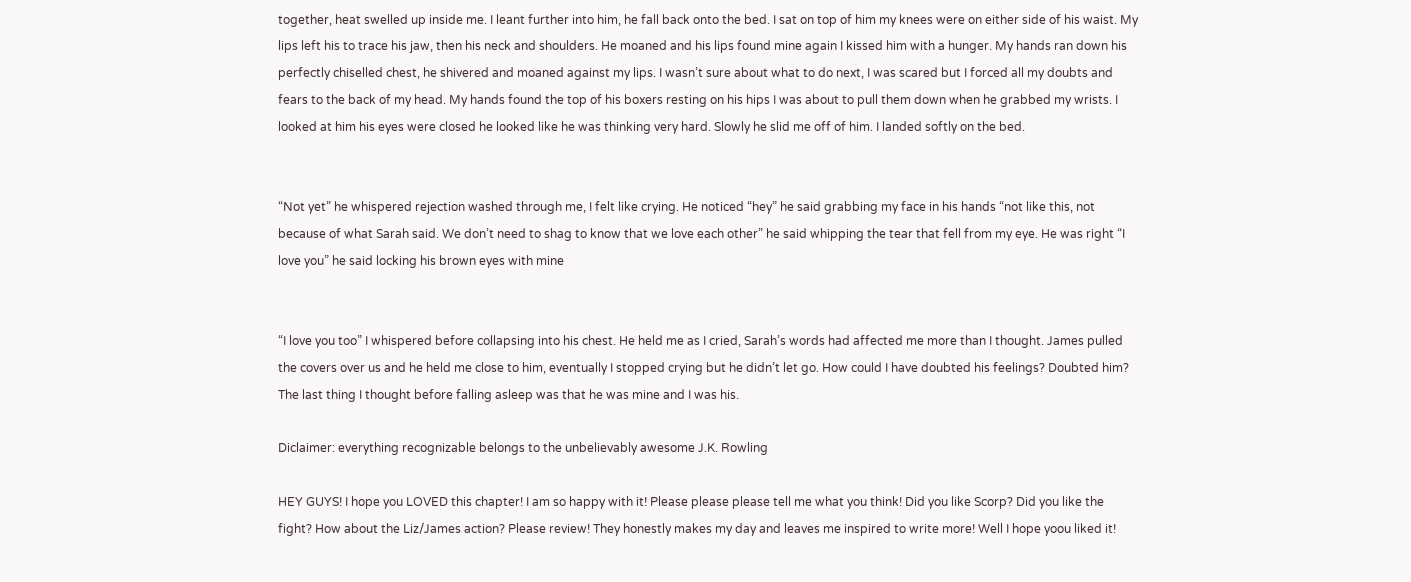together, heat swelled up inside me. I leant further into him, he fall back onto the bed. I sat on top of him my knees were on either side of his waist. My lips left his to trace his jaw, then his neck and shoulders. He moaned and his lips found mine again I kissed him with a hunger. My hands ran down his perfectly chiselled chest, he shivered and moaned against my lips. I wasn’t sure about what to do next, I was scared but I forced all my doubts and fears to the back of my head. My hands found the top of his boxers resting on his hips I was about to pull them down when he grabbed my wrists. I looked at him his eyes were closed he looked like he was thinking very hard. Slowly he slid me off of him. I landed softly on the bed.


“Not yet” he whispered rejection washed through me, I felt like crying. He noticed “hey” he said grabbing my face in his hands “not like this, not because of what Sarah said. We don’t need to shag to know that we love each other” he said whipping the tear that fell from my eye. He was right “I love you” he said locking his brown eyes with mine


“I love you too” I whispered before collapsing into his chest. He held me as I cried, Sarah’s words had affected me more than I thought. James pulled the covers over us and he held me close to him, eventually I stopped crying but he didn’t let go. How could I have doubted his feelings? Doubted him? The last thing I thought before falling asleep was that he was mine and I was his.

Diclaimer: everything recognizable belongs to the unbelievably awesome J.K. Rowling

HEY GUYS! I hope you LOVED this chapter! I am so happy with it! Please please please tell me what you think! Did you like Scorp? Did you like the fight? How about the Liz/James action? Please review! They honestly makes my day and leaves me inspired to write more! Well I hope yoou liked it!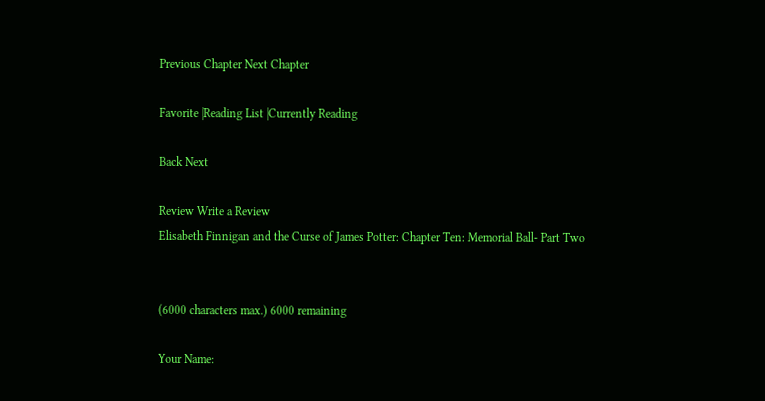Previous Chapter Next Chapter

Favorite |Reading List |Currently Reading

Back Next

Review Write a Review
Elisabeth Finnigan and the Curse of James Potter: Chapter Ten: Memorial Ball- Part Two


(6000 characters max.) 6000 remaining

Your Name: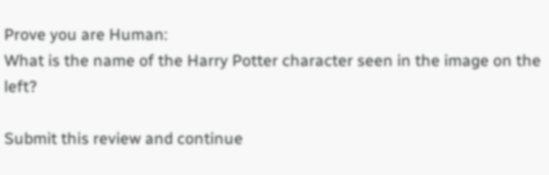Prove you are Human:
What is the name of the Harry Potter character seen in the image on the left?

Submit this review and continue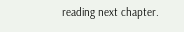reading next chapter.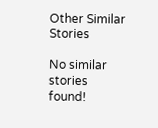Other Similar Stories

No similar stories found!